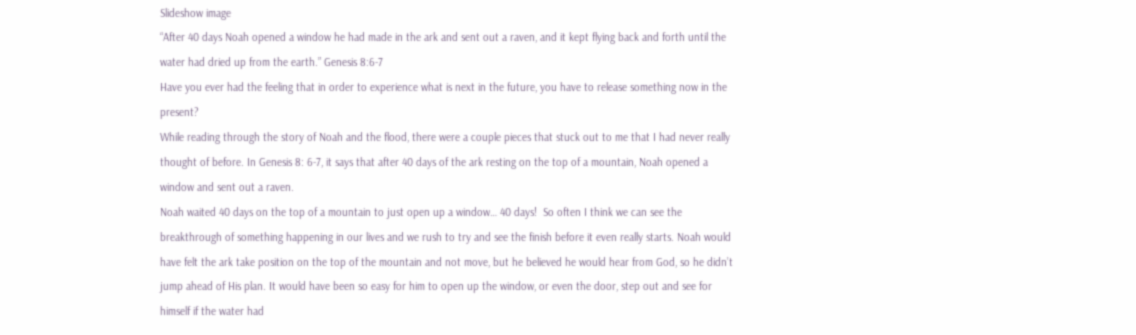Slideshow image
“After 40 days Noah opened a window he had made in the ark and sent out a raven, and it kept flying back and forth until the water had dried up from the earth.” Genesis 8:6-7
Have you ever had the feeling that in order to experience what is next in the future, you have to release something now in the present?
While reading through the story of Noah and the flood, there were a couple pieces that stuck out to me that I had never really thought of before. In Genesis 8: 6-7, it says that after 40 days of the ark resting on the top of a mountain, Noah opened a window and sent out a raven.
Noah waited 40 days on the top of a mountain to just open up a window… 40 days!  So often I think we can see the breakthrough of something happening in our lives and we rush to try and see the finish before it even really starts. Noah would have felt the ark take position on the top of the mountain and not move, but he believed he would hear from God, so he didn’t jump ahead of His plan. It would have been so easy for him to open up the window, or even the door, step out and see for himself if the water had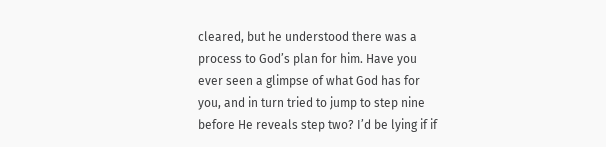cleared, but he understood there was a process to God’s plan for him. Have you ever seen a glimpse of what God has for you, and in turn tried to jump to step nine before He reveals step two? I’d be lying if if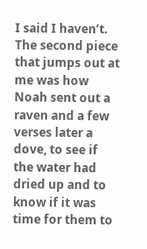I said I haven’t.
The second piece that jumps out at me was how Noah sent out a raven and a few verses later a dove, to see if the water had dried up and to know if it was time for them to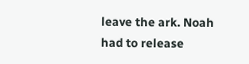leave the ark. Noah had to release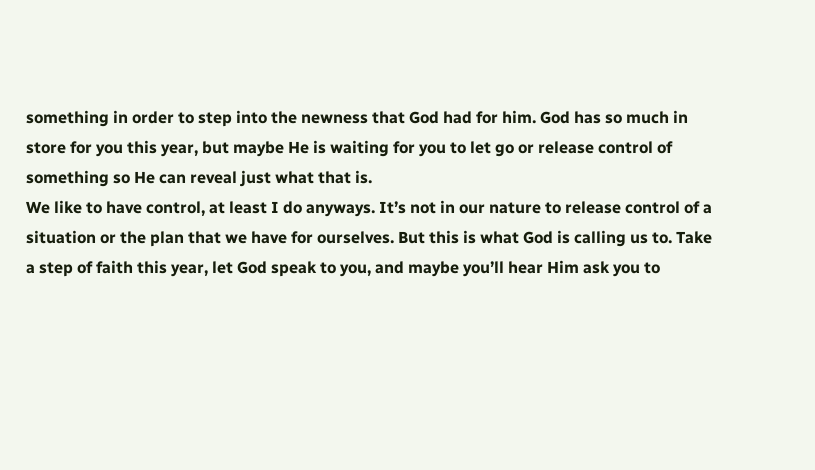something in order to step into the newness that God had for him. God has so much in store for you this year, but maybe He is waiting for you to let go or release control of something so He can reveal just what that is.
We like to have control, at least I do anyways. It’s not in our nature to release control of a situation or the plan that we have for ourselves. But this is what God is calling us to. Take a step of faith this year, let God speak to you, and maybe you’ll hear Him ask you to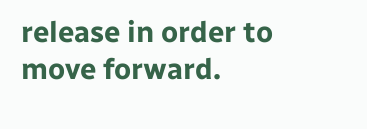release in order to move forward.